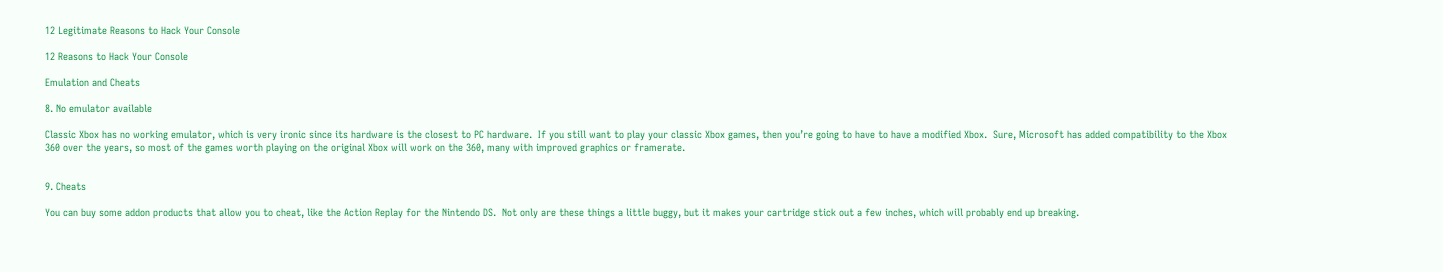12 Legitimate Reasons to Hack Your Console

12 Reasons to Hack Your Console

Emulation and Cheats

8. No emulator available

Classic Xbox has no working emulator, which is very ironic since its hardware is the closest to PC hardware.  If you still want to play your classic Xbox games, then you’re going to have to have a modified Xbox.  Sure, Microsoft has added compatibility to the Xbox 360 over the years, so most of the games worth playing on the original Xbox will work on the 360, many with improved graphics or framerate.


9. Cheats

You can buy some addon products that allow you to cheat, like the Action Replay for the Nintendo DS.  Not only are these things a little buggy, but it makes your cartridge stick out a few inches, which will probably end up breaking.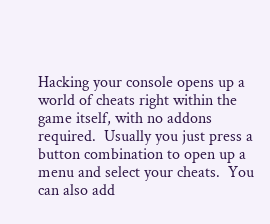Hacking your console opens up a world of cheats right within the game itself, with no addons required.  Usually you just press a button combination to open up a menu and select your cheats.  You can also add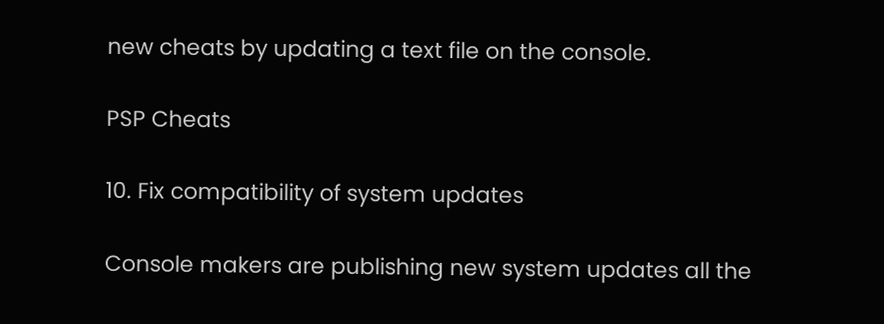new cheats by updating a text file on the console.

PSP Cheats

10. Fix compatibility of system updates

Console makers are publishing new system updates all the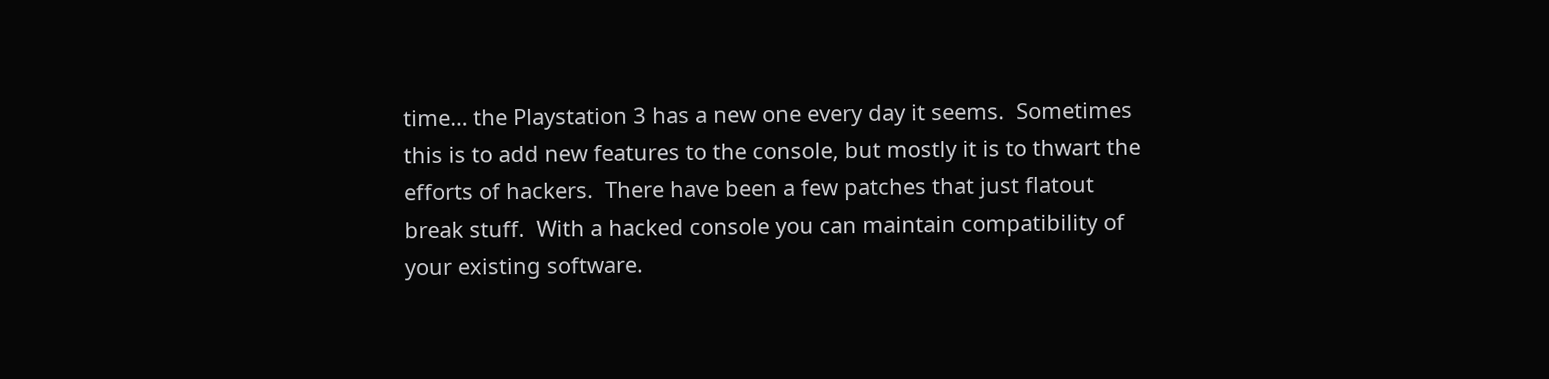time… the Playstation 3 has a new one every day it seems.  Sometimes this is to add new features to the console, but mostly it is to thwart the efforts of hackers.  There have been a few patches that just flatout break stuff.  With a hacked console you can maintain compatibility of your existing software.